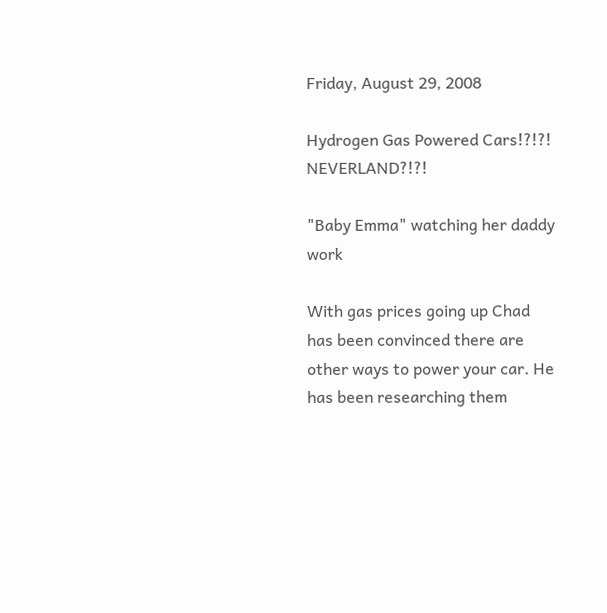Friday, August 29, 2008

Hydrogen Gas Powered Cars!?!?! NEVERLAND?!?!

"Baby Emma" watching her daddy work

With gas prices going up Chad has been convinced there are other ways to power your car. He has been researching them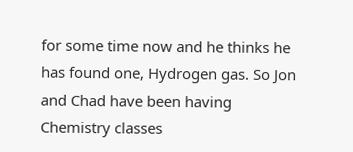for some time now and he thinks he has found one, Hydrogen gas. So Jon and Chad have been having Chemistry classes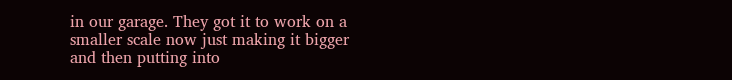in our garage. They got it to work on a smaller scale now just making it bigger and then putting into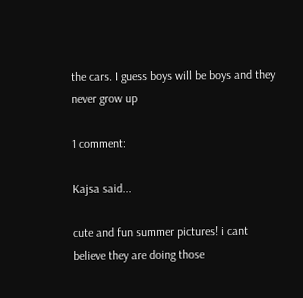the cars. I guess boys will be boys and they never grow up

1 comment:

Kajsa said...

cute and fun summer pictures! i cant believe they are doing those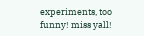experiments, too funny! miss yall!